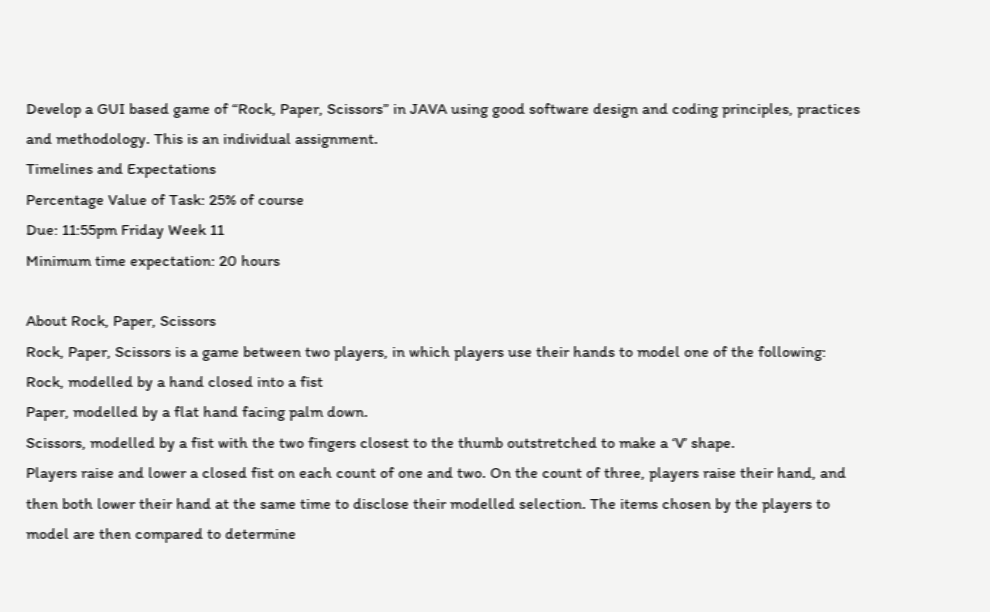Develop a GUI based game of “Rock, Paper, Scissors” in JAVA using good software design and coding principles, practices and methodology. This is an individual assignment.
Timelines and Expectations
Percentage Value of Task: 25% of course
Due: 11:55pm Friday Week 11
Minimum time expectation: 20 hours

About Rock, Paper, Scissors
Rock, Paper, Scissors is a game between two players, in which players use their hands to model one of the following:
Rock, modelled by a hand closed into a fist
Paper, modelled by a flat hand facing palm down.
Scissors, modelled by a fist with the two fingers closest to the thumb outstretched to make a ‘V’ shape.
Players raise and lower a closed fist on each count of one and two. On the count of three, players raise their hand, and then both lower their hand at the same time to disclose their modelled selection. The items chosen by the players to model are then compared to determine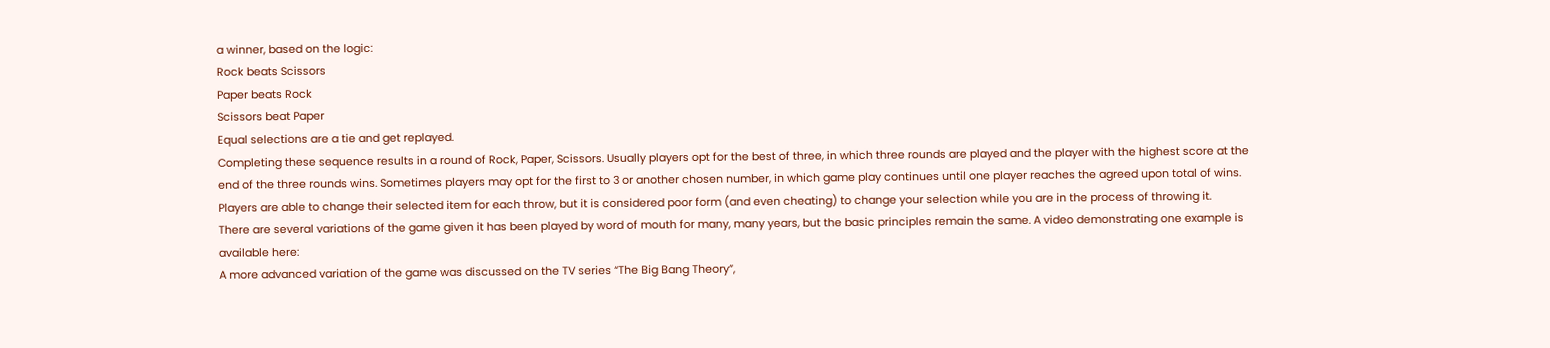a winner, based on the logic:
Rock beats Scissors
Paper beats Rock
Scissors beat Paper
Equal selections are a tie and get replayed.
Completing these sequence results in a round of Rock, Paper, Scissors. Usually players opt for the best of three, in which three rounds are played and the player with the highest score at the end of the three rounds wins. Sometimes players may opt for the first to 3 or another chosen number, in which game play continues until one player reaches the agreed upon total of wins. Players are able to change their selected item for each throw, but it is considered poor form (and even cheating) to change your selection while you are in the process of throwing it.
There are several variations of the game given it has been played by word of mouth for many, many years, but the basic principles remain the same. A video demonstrating one example is available here:
A more advanced variation of the game was discussed on the TV series “The Big Bang Theory”,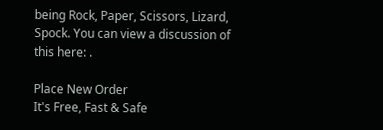being Rock, Paper, Scissors, Lizard, Spock. You can view a discussion of this here: .

Place New Order
It's Free, Fast & Safe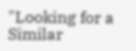"Looking for a Similar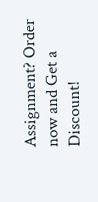Assignment? Order now and Get a Discount!